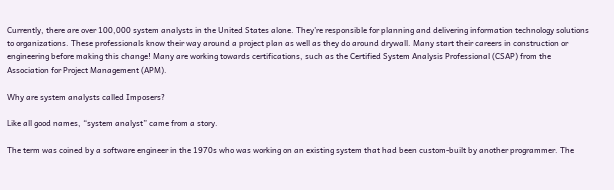Currently, there are over 100,000 system analysts in the United States alone. They’re responsible for planning and delivering information technology solutions to organizations. These professionals know their way around a project plan as well as they do around drywall. Many start their careers in construction or engineering before making this change! Many are working towards certifications, such as the Certified System Analysis Professional (CSAP) from the Association for Project Management (APM).

Why are system analysts called Imposers?

Like all good names, “system analyst” came from a story.

The term was coined by a software engineer in the 1970s who was working on an existing system that had been custom-built by another programmer. The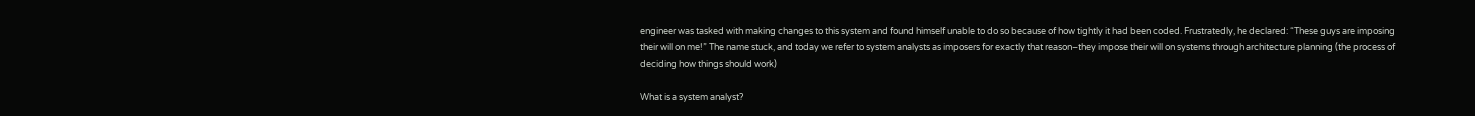engineer was tasked with making changes to this system and found himself unable to do so because of how tightly it had been coded. Frustratedly, he declared: “These guys are imposing their will on me!” The name stuck, and today we refer to system analysts as imposers for exactly that reason–they impose their will on systems through architecture planning (the process of deciding how things should work)

What is a system analyst?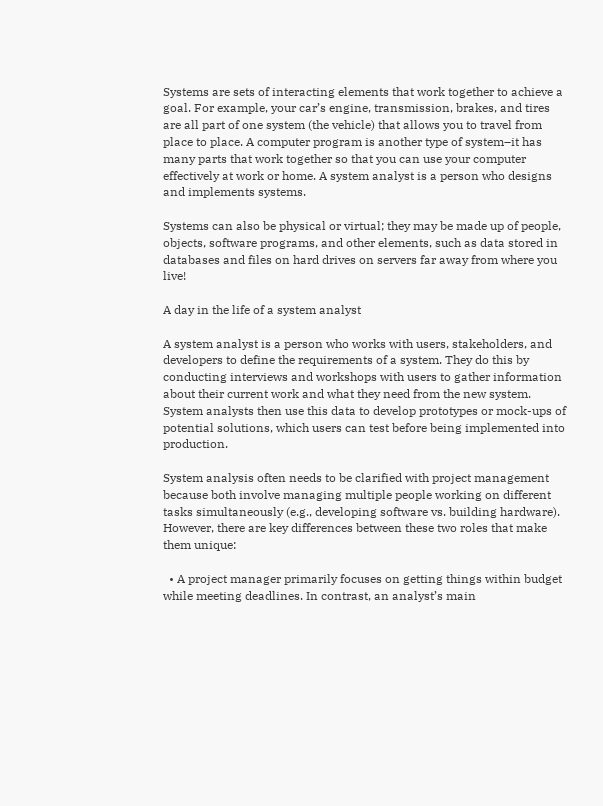Systems are sets of interacting elements that work together to achieve a goal. For example, your car’s engine, transmission, brakes, and tires are all part of one system (the vehicle) that allows you to travel from place to place. A computer program is another type of system–it has many parts that work together so that you can use your computer effectively at work or home. A system analyst is a person who designs and implements systems.

Systems can also be physical or virtual; they may be made up of people, objects, software programs, and other elements, such as data stored in databases and files on hard drives on servers far away from where you live!

A day in the life of a system analyst

A system analyst is a person who works with users, stakeholders, and developers to define the requirements of a system. They do this by conducting interviews and workshops with users to gather information about their current work and what they need from the new system. System analysts then use this data to develop prototypes or mock-ups of potential solutions, which users can test before being implemented into production.

System analysis often needs to be clarified with project management because both involve managing multiple people working on different tasks simultaneously (e.g., developing software vs. building hardware). However, there are key differences between these two roles that make them unique:

  • A project manager primarily focuses on getting things within budget while meeting deadlines. In contrast, an analyst’s main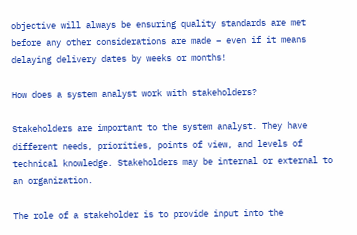objective will always be ensuring quality standards are met before any other considerations are made – even if it means delaying delivery dates by weeks or months!

How does a system analyst work with stakeholders?

Stakeholders are important to the system analyst. They have different needs, priorities, points of view, and levels of technical knowledge. Stakeholders may be internal or external to an organization.

The role of a stakeholder is to provide input into the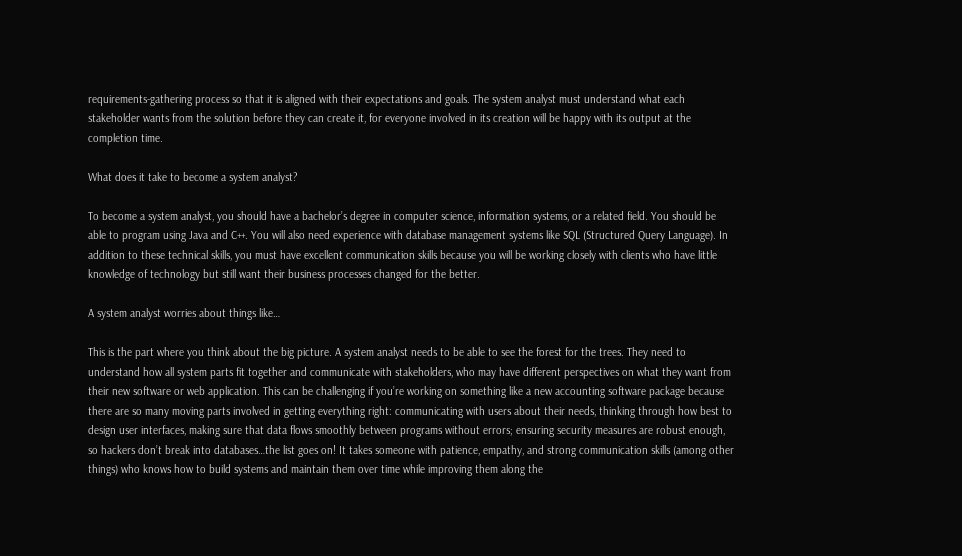requirements-gathering process so that it is aligned with their expectations and goals. The system analyst must understand what each stakeholder wants from the solution before they can create it, for everyone involved in its creation will be happy with its output at the completion time.

What does it take to become a system analyst?

To become a system analyst, you should have a bachelor’s degree in computer science, information systems, or a related field. You should be able to program using Java and C++. You will also need experience with database management systems like SQL (Structured Query Language). In addition to these technical skills, you must have excellent communication skills because you will be working closely with clients who have little knowledge of technology but still want their business processes changed for the better.

A system analyst worries about things like…

This is the part where you think about the big picture. A system analyst needs to be able to see the forest for the trees. They need to understand how all system parts fit together and communicate with stakeholders, who may have different perspectives on what they want from their new software or web application. This can be challenging if you’re working on something like a new accounting software package because there are so many moving parts involved in getting everything right: communicating with users about their needs, thinking through how best to design user interfaces, making sure that data flows smoothly between programs without errors; ensuring security measures are robust enough, so hackers don’t break into databases…the list goes on! It takes someone with patience, empathy, and strong communication skills (among other things) who knows how to build systems and maintain them over time while improving them along the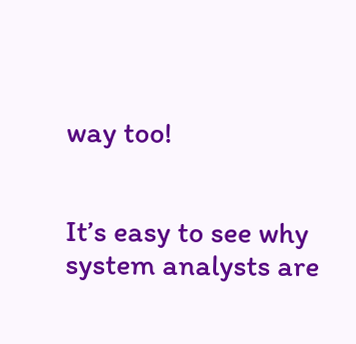way too!


It’s easy to see why system analysts are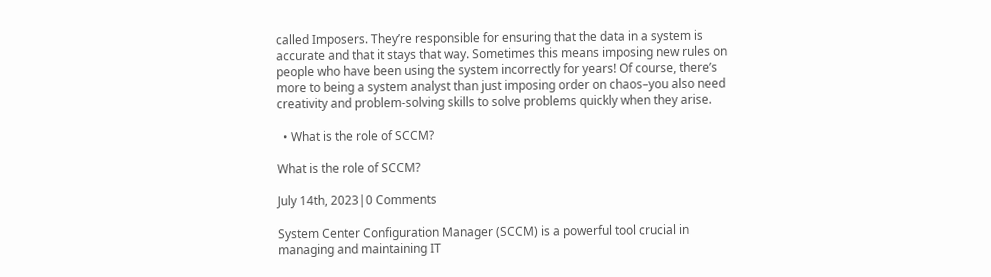called Imposers. They’re responsible for ensuring that the data in a system is accurate and that it stays that way. Sometimes this means imposing new rules on people who have been using the system incorrectly for years! Of course, there’s more to being a system analyst than just imposing order on chaos–you also need creativity and problem-solving skills to solve problems quickly when they arise.

  • What is the role of SCCM?

What is the role of SCCM?

July 14th, 2023|0 Comments

System Center Configuration Manager (SCCM) is a powerful tool crucial in managing and maintaining IT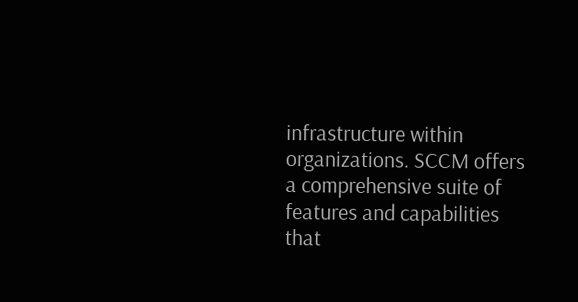infrastructure within organizations. SCCM offers a comprehensive suite of features and capabilities that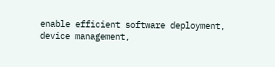enable efficient software deployment, device management,